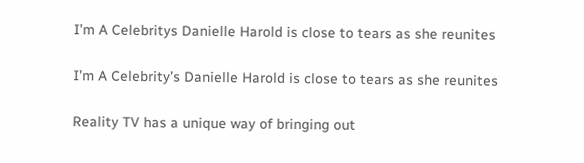I’m A Celebritys Danielle Harold is close to tears as she reunites

I’m A Celebrity’s Danielle Harold is close to tears as she reunites

Reality TV has a unique way of bringing out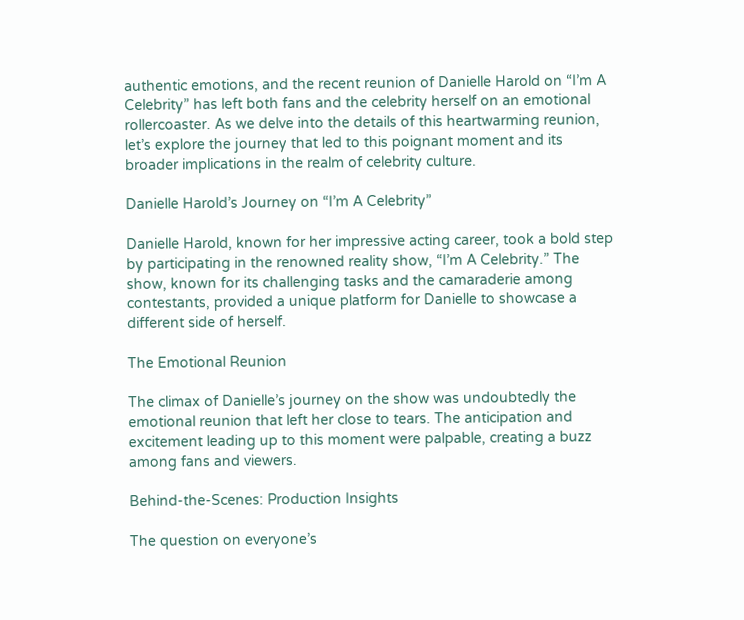authentic emotions, and the recent reunion of Danielle Harold on “I’m A Celebrity” has left both fans and the celebrity herself on an emotional rollercoaster. As we delve into the details of this heartwarming reunion, let’s explore the journey that led to this poignant moment and its broader implications in the realm of celebrity culture.

Danielle Harold’s Journey on “I’m A Celebrity”

Danielle Harold, known for her impressive acting career, took a bold step by participating in the renowned reality show, “I’m A Celebrity.” The show, known for its challenging tasks and the camaraderie among contestants, provided a unique platform for Danielle to showcase a different side of herself.

The Emotional Reunion

The climax of Danielle’s journey on the show was undoubtedly the emotional reunion that left her close to tears. The anticipation and excitement leading up to this moment were palpable, creating a buzz among fans and viewers.

Behind-the-Scenes: Production Insights

The question on everyone’s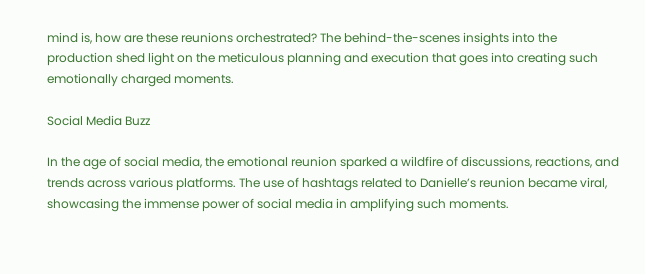mind is, how are these reunions orchestrated? The behind-the-scenes insights into the production shed light on the meticulous planning and execution that goes into creating such emotionally charged moments.

Social Media Buzz

In the age of social media, the emotional reunion sparked a wildfire of discussions, reactions, and trends across various platforms. The use of hashtags related to Danielle’s reunion became viral, showcasing the immense power of social media in amplifying such moments.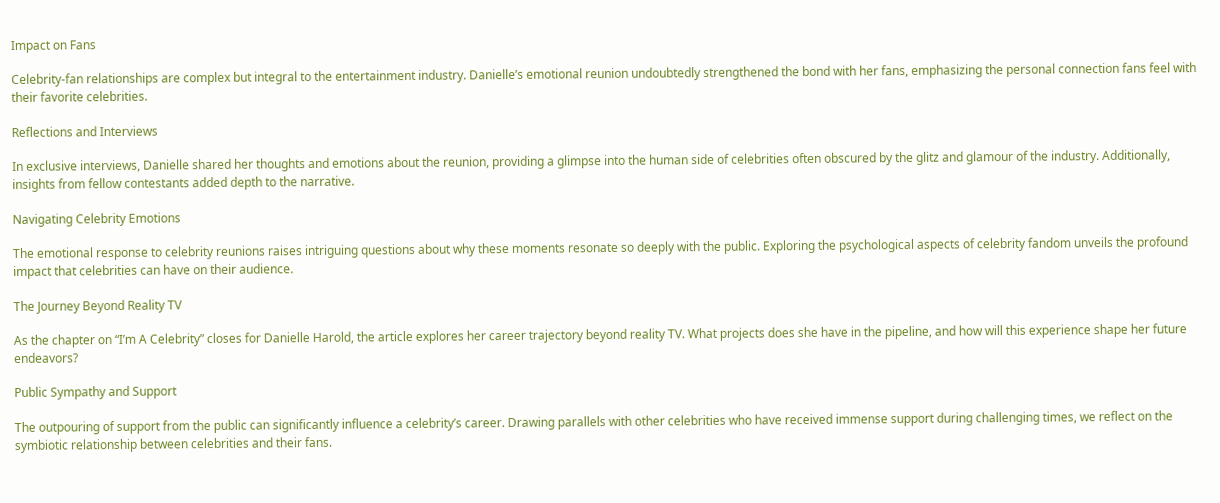Impact on Fans

Celebrity-fan relationships are complex but integral to the entertainment industry. Danielle’s emotional reunion undoubtedly strengthened the bond with her fans, emphasizing the personal connection fans feel with their favorite celebrities.

Reflections and Interviews

In exclusive interviews, Danielle shared her thoughts and emotions about the reunion, providing a glimpse into the human side of celebrities often obscured by the glitz and glamour of the industry. Additionally, insights from fellow contestants added depth to the narrative.

Navigating Celebrity Emotions

The emotional response to celebrity reunions raises intriguing questions about why these moments resonate so deeply with the public. Exploring the psychological aspects of celebrity fandom unveils the profound impact that celebrities can have on their audience.

The Journey Beyond Reality TV

As the chapter on “I’m A Celebrity” closes for Danielle Harold, the article explores her career trajectory beyond reality TV. What projects does she have in the pipeline, and how will this experience shape her future endeavors?

Public Sympathy and Support

The outpouring of support from the public can significantly influence a celebrity’s career. Drawing parallels with other celebrities who have received immense support during challenging times, we reflect on the symbiotic relationship between celebrities and their fans.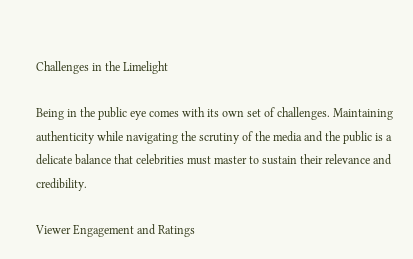Challenges in the Limelight

Being in the public eye comes with its own set of challenges. Maintaining authenticity while navigating the scrutiny of the media and the public is a delicate balance that celebrities must master to sustain their relevance and credibility.

Viewer Engagement and Ratings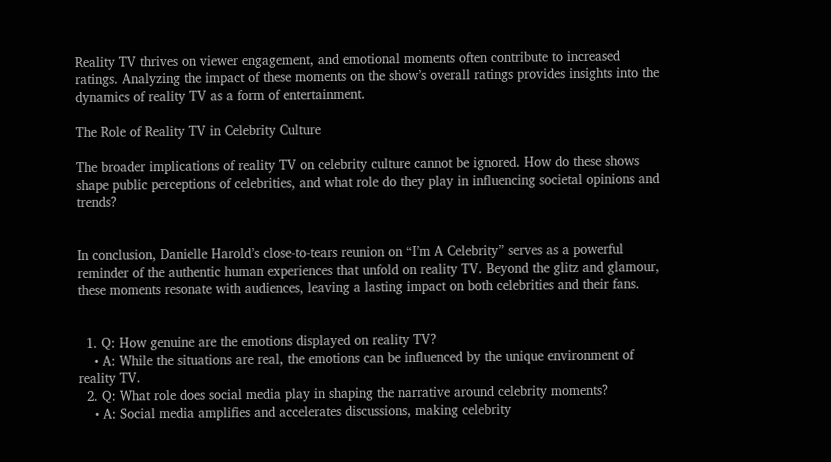Reality TV thrives on viewer engagement, and emotional moments often contribute to increased ratings. Analyzing the impact of these moments on the show’s overall ratings provides insights into the dynamics of reality TV as a form of entertainment.

The Role of Reality TV in Celebrity Culture

The broader implications of reality TV on celebrity culture cannot be ignored. How do these shows shape public perceptions of celebrities, and what role do they play in influencing societal opinions and trends?


In conclusion, Danielle Harold’s close-to-tears reunion on “I’m A Celebrity” serves as a powerful reminder of the authentic human experiences that unfold on reality TV. Beyond the glitz and glamour, these moments resonate with audiences, leaving a lasting impact on both celebrities and their fans.


  1. Q: How genuine are the emotions displayed on reality TV?
    • A: While the situations are real, the emotions can be influenced by the unique environment of reality TV.
  2. Q: What role does social media play in shaping the narrative around celebrity moments?
    • A: Social media amplifies and accelerates discussions, making celebrity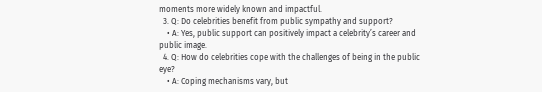moments more widely known and impactful.
  3. Q: Do celebrities benefit from public sympathy and support?
    • A: Yes, public support can positively impact a celebrity’s career and public image.
  4. Q: How do celebrities cope with the challenges of being in the public eye?
    • A: Coping mechanisms vary, but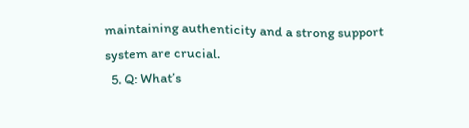maintaining authenticity and a strong support system are crucial.
  5. Q: What’s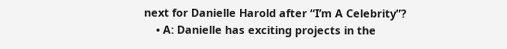next for Danielle Harold after “I’m A Celebrity”?
    • A: Danielle has exciting projects in the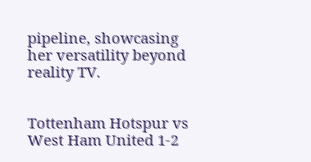pipeline, showcasing her versatility beyond reality TV.


Tottenham Hotspur vs West Ham United 1-2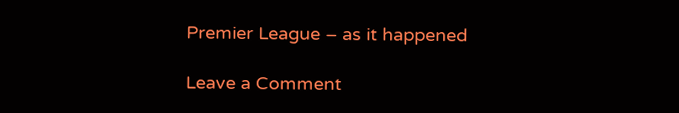Premier League – as it happened

Leave a Comment